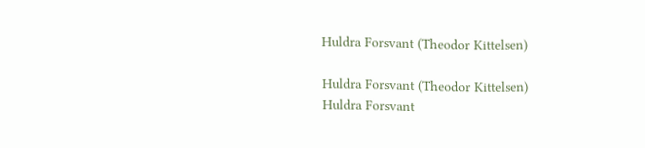Huldra Forsvant (Theodor Kittelsen)

Huldra Forsvant (Theodor Kittelsen)
Huldra Forsvant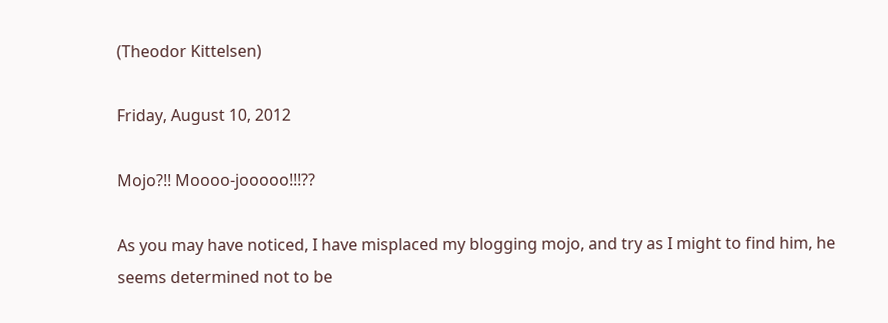(Theodor Kittelsen)

Friday, August 10, 2012

Mojo?!! Moooo-jooooo!!!??

As you may have noticed, I have misplaced my blogging mojo, and try as I might to find him, he seems determined not to be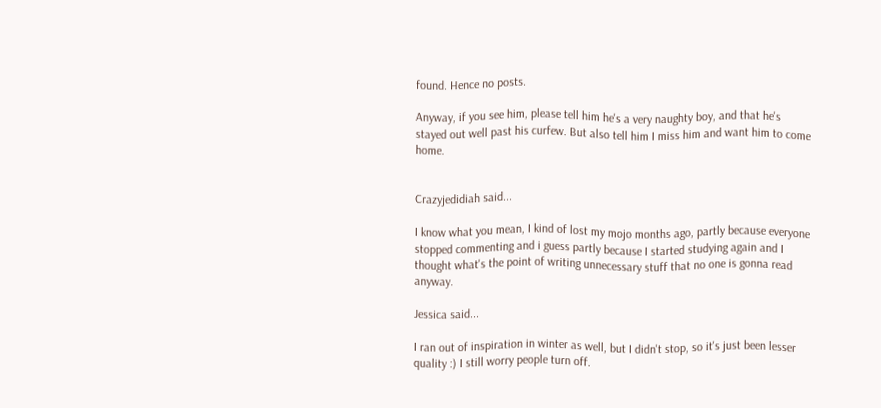found. Hence no posts.

Anyway, if you see him, please tell him he's a very naughty boy, and that he's stayed out well past his curfew. But also tell him I miss him and want him to come home.


Crazyjedidiah said...

I know what you mean, I kind of lost my mojo months ago, partly because everyone stopped commenting and i guess partly because I started studying again and I thought what's the point of writing unnecessary stuff that no one is gonna read anyway.

Jessica said...

I ran out of inspiration in winter as well, but I didn't stop, so it's just been lesser quality :) I still worry people turn off.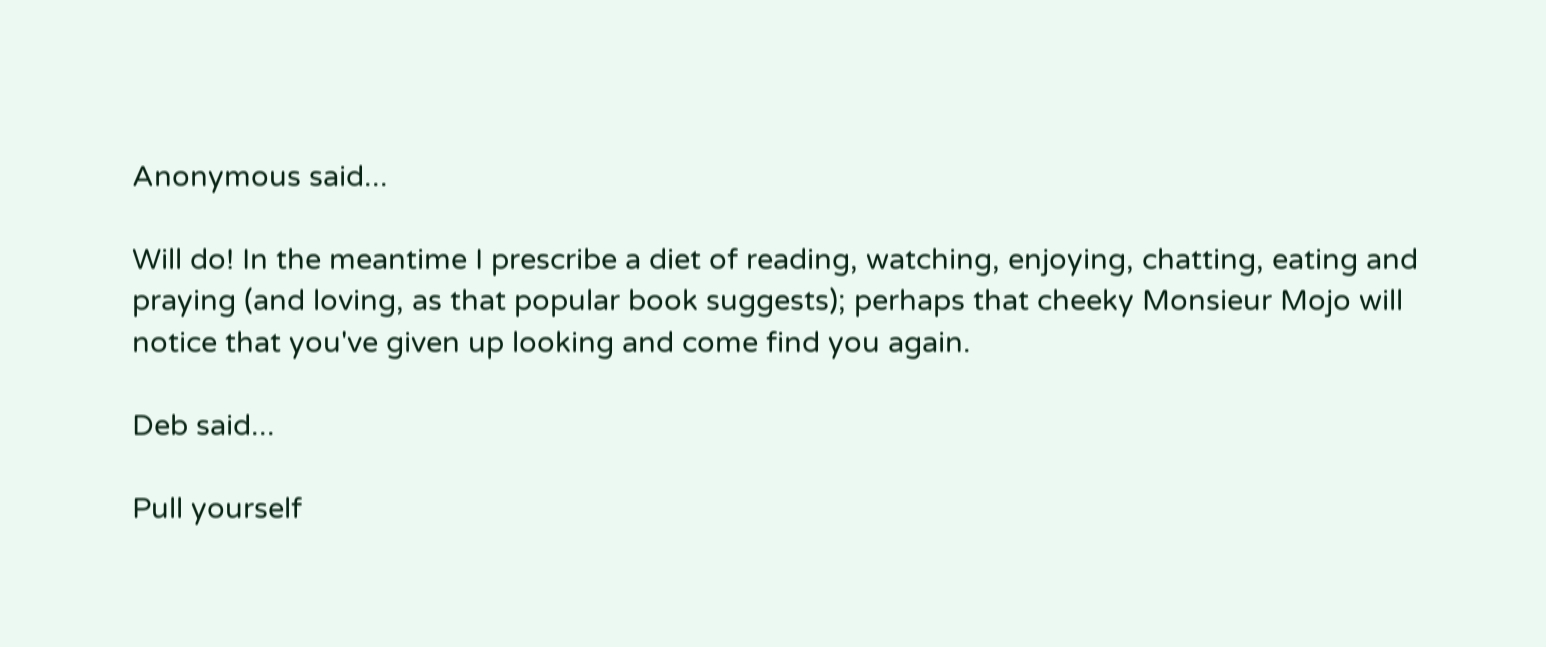Anonymous said...

Will do! In the meantime I prescribe a diet of reading, watching, enjoying, chatting, eating and praying (and loving, as that popular book suggests); perhaps that cheeky Monsieur Mojo will notice that you've given up looking and come find you again.

Deb said...

Pull yourself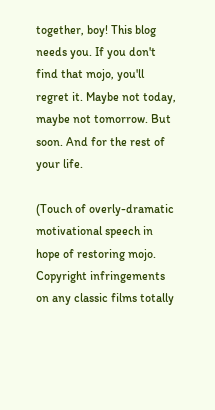together, boy! This blog needs you. If you don't find that mojo, you'll regret it. Maybe not today, maybe not tomorrow. But soon. And for the rest of your life.

(Touch of overly-dramatic motivational speech in hope of restoring mojo. Copyright infringements on any classic films totally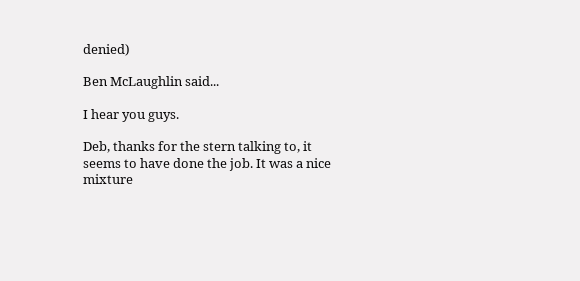denied)

Ben McLaughlin said...

I hear you guys.

Deb, thanks for the stern talking to, it seems to have done the job. It was a nice mixture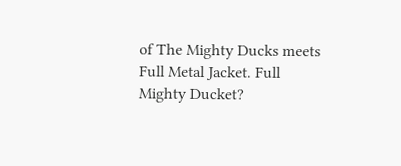of The Mighty Ducks meets Full Metal Jacket. Full Mighty Ducket?